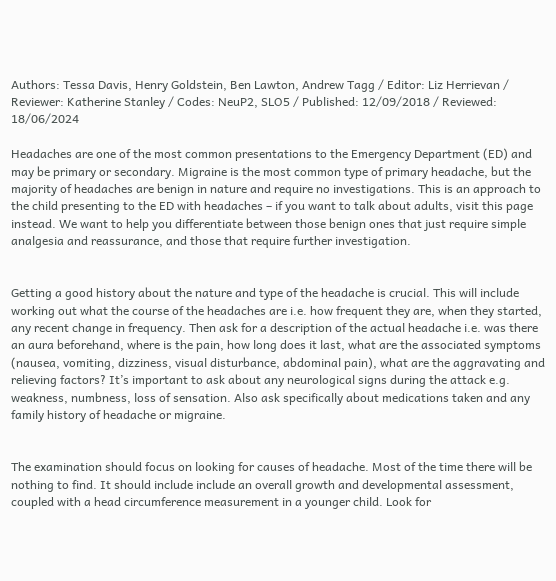Authors: Tessa Davis, Henry Goldstein, Ben Lawton, Andrew Tagg / Editor: Liz Herrievan / Reviewer: Katherine Stanley / Codes: NeuP2, SLO5 / Published: 12/09/2018 / Reviewed: 18/06/2024

Headaches are one of the most common presentations to the Emergency Department (ED) and may be primary or secondary. Migraine is the most common type of primary headache, but the majority of headaches are benign in nature and require no investigations. This is an approach to the child presenting to the ED with headaches – if you want to talk about adults, visit this page instead. We want to help you differentiate between those benign ones that just require simple analgesia and reassurance, and those that require further investigation.


Getting a good history about the nature and type of the headache is crucial. This will include working out what the course of the headaches are i.e. how frequent they are, when they started, any recent change in frequency. Then ask for a description of the actual headache i.e. was there an aura beforehand, where is the pain, how long does it last, what are the associated symptoms (nausea, vomiting, dizziness, visual disturbance, abdominal pain), what are the aggravating and relieving factors? It’s important to ask about any neurological signs during the attack e.g. weakness, numbness, loss of sensation. Also ask specifically about medications taken and any family history of headache or migraine.


The examination should focus on looking for causes of headache. Most of the time there will be nothing to find. It should include include an overall growth and developmental assessment, coupled with a head circumference measurement in a younger child. Look for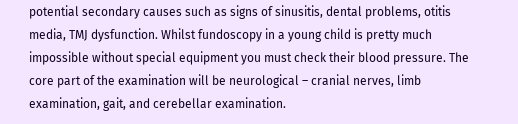potential secondary causes such as signs of sinusitis, dental problems, otitis media, TMJ dysfunction. Whilst fundoscopy in a young child is pretty much impossible without special equipment you must check their blood pressure. The core part of the examination will be neurological – cranial nerves, limb examination, gait, and cerebellar examination.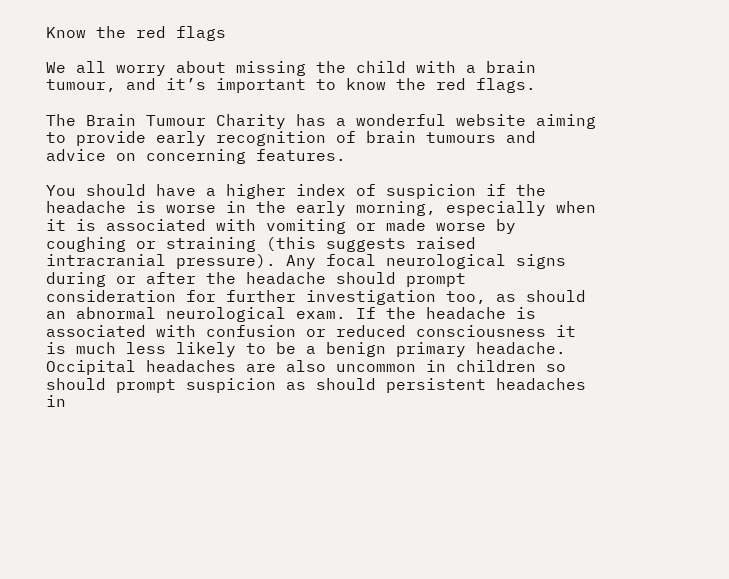Know the red flags

We all worry about missing the child with a brain tumour, and it’s important to know the red flags.

The Brain Tumour Charity has a wonderful website aiming to provide early recognition of brain tumours and advice on concerning features.

You should have a higher index of suspicion if the headache is worse in the early morning, especially when it is associated with vomiting or made worse by coughing or straining (this suggests raised intracranial pressure). Any focal neurological signs during or after the headache should prompt consideration for further investigation too, as should an abnormal neurological exam. If the headache is associated with confusion or reduced consciousness it is much less likely to be a benign primary headache. Occipital headaches are also uncommon in children so should prompt suspicion as should persistent headaches in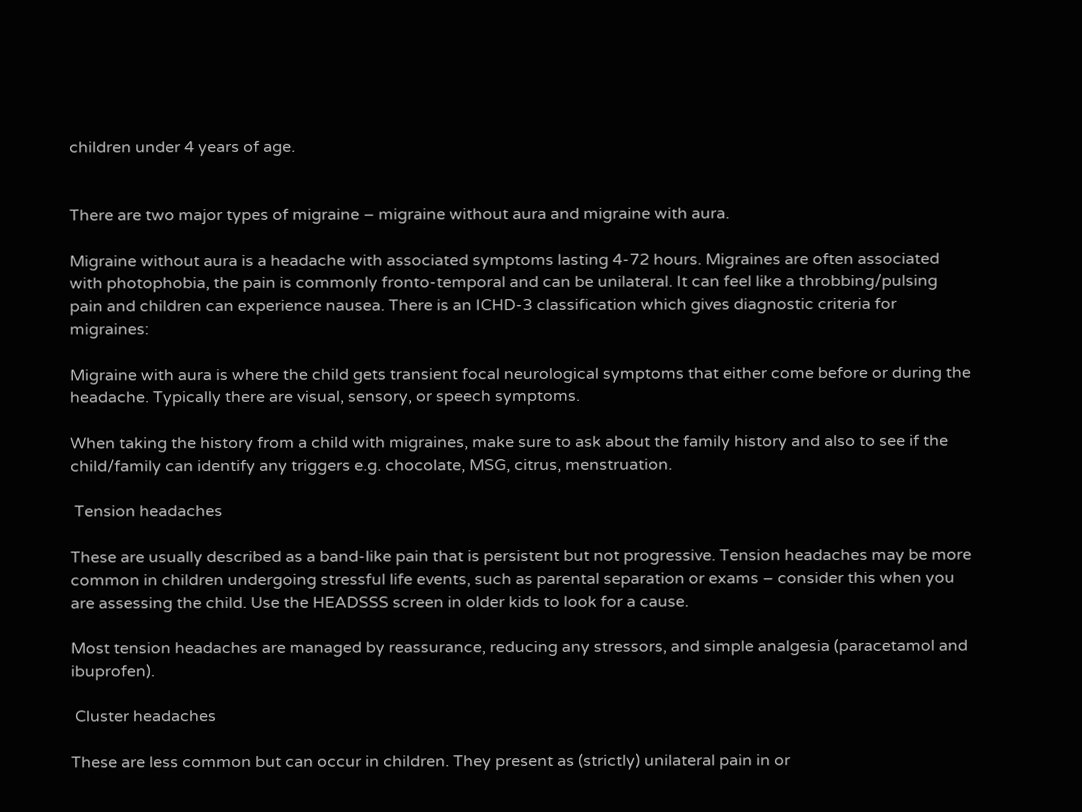children under 4 years of age.


There are two major types of migraine – migraine without aura and migraine with aura.

Migraine without aura is a headache with associated symptoms lasting 4-72 hours. Migraines are often associated with photophobia, the pain is commonly fronto-temporal and can be unilateral. It can feel like a throbbing/pulsing pain and children can experience nausea. There is an ICHD-3 classification which gives diagnostic criteria for migraines:

Migraine with aura is where the child gets transient focal neurological symptoms that either come before or during the headache. Typically there are visual, sensory, or speech symptoms.

When taking the history from a child with migraines, make sure to ask about the family history and also to see if the child/family can identify any triggers e.g. chocolate, MSG, citrus, menstruation.

 Tension headaches

These are usually described as a band-like pain that is persistent but not progressive. Tension headaches may be more common in children undergoing stressful life events, such as parental separation or exams – consider this when you are assessing the child. Use the HEADSSS screen in older kids to look for a cause.

Most tension headaches are managed by reassurance, reducing any stressors, and simple analgesia (paracetamol and ibuprofen).

 Cluster headaches

These are less common but can occur in children. They present as (strictly) unilateral pain in or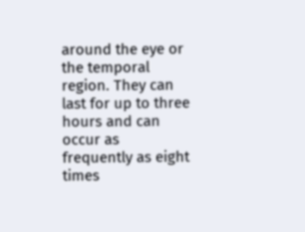around the eye or the temporal region. They can last for up to three hours and can occur as frequently as eight times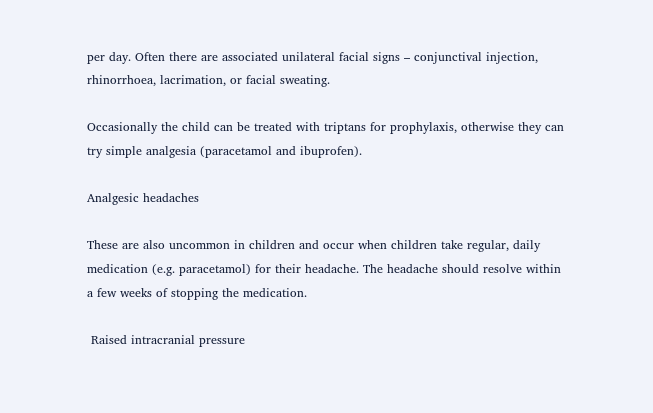per day. Often there are associated unilateral facial signs – conjunctival injection, rhinorrhoea, lacrimation, or facial sweating.

Occasionally the child can be treated with triptans for prophylaxis, otherwise they can try simple analgesia (paracetamol and ibuprofen).

Analgesic headaches

These are also uncommon in children and occur when children take regular, daily medication (e.g. paracetamol) for their headache. The headache should resolve within a few weeks of stopping the medication.

 Raised intracranial pressure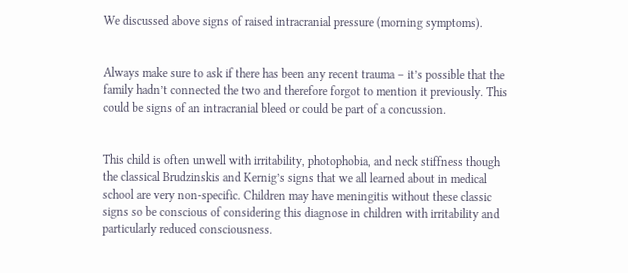We discussed above signs of raised intracranial pressure (morning symptoms).


Always make sure to ask if there has been any recent trauma – it’s possible that the family hadn’t connected the two and therefore forgot to mention it previously. This could be signs of an intracranial bleed or could be part of a concussion.


This child is often unwell with irritability, photophobia, and neck stiffness though the classical Brudzinskis and Kernig’s signs that we all learned about in medical school are very non-specific. Children may have meningitis without these classic signs so be conscious of considering this diagnose in children with irritability and particularly reduced consciousness.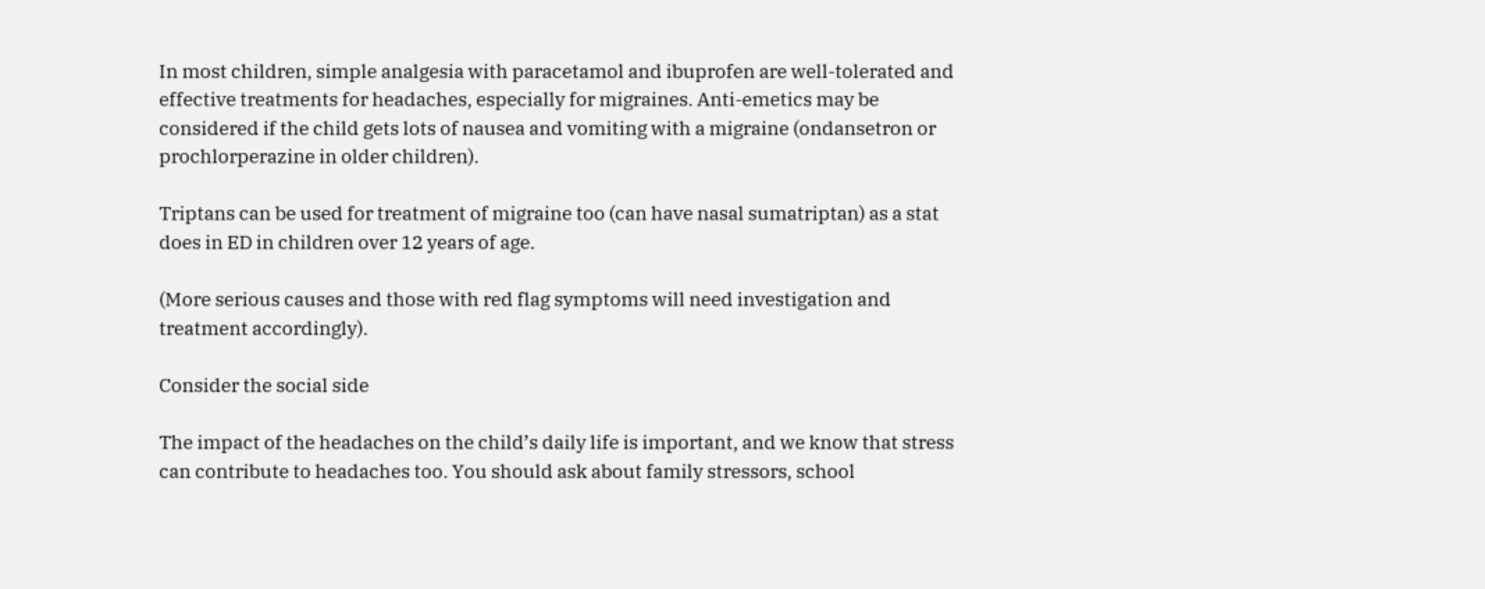In most children, simple analgesia with paracetamol and ibuprofen are well-tolerated and effective treatments for headaches, especially for migraines. Anti-emetics may be considered if the child gets lots of nausea and vomiting with a migraine (ondansetron or prochlorperazine in older children).

Triptans can be used for treatment of migraine too (can have nasal sumatriptan) as a stat does in ED in children over 12 years of age.

(More serious causes and those with red flag symptoms will need investigation and treatment accordingly).

Consider the social side

The impact of the headaches on the child’s daily life is important, and we know that stress can contribute to headaches too. You should ask about family stressors, school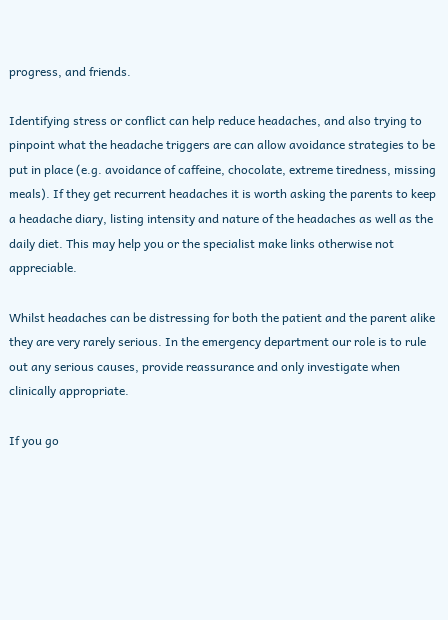progress, and friends.

Identifying stress or conflict can help reduce headaches, and also trying to pinpoint what the headache triggers are can allow avoidance strategies to be put in place (e.g. avoidance of caffeine, chocolate, extreme tiredness, missing meals). If they get recurrent headaches it is worth asking the parents to keep a headache diary, listing intensity and nature of the headaches as well as the daily diet. This may help you or the specialist make links otherwise not appreciable.

Whilst headaches can be distressing for both the patient and the parent alike they are very rarely serious. In the emergency department our role is to rule out any serious causes, provide reassurance and only investigate when clinically appropriate.

If you go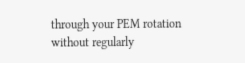through your PEM rotation without regularly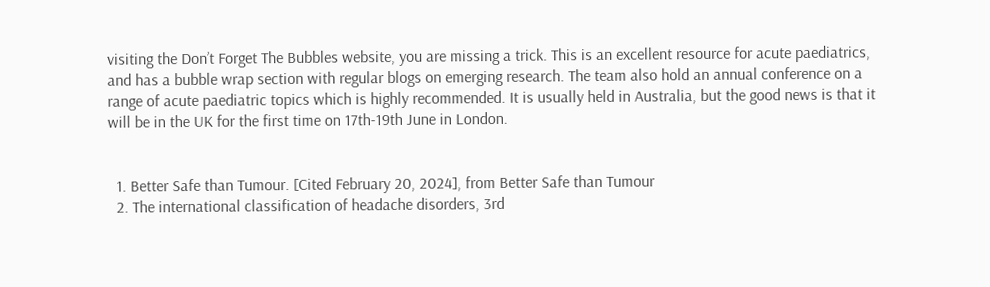visiting the Don’t Forget The Bubbles website, you are missing a trick. This is an excellent resource for acute paediatrics, and has a bubble wrap section with regular blogs on emerging research. The team also hold an annual conference on a range of acute paediatric topics which is highly recommended. It is usually held in Australia, but the good news is that it will be in the UK for the first time on 17th-19th June in London.


  1. Better Safe than Tumour. [Cited February 20, 2024], from Better Safe than Tumour
  2. The international classification of headache disorders, 3rd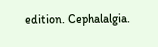edition. Cephalalgia.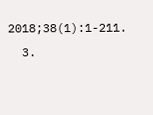2018;38(1):1-211.
  3.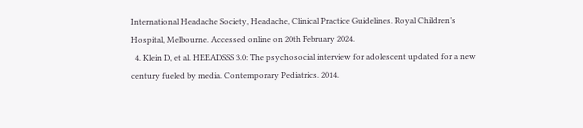International Headache Society, Headache, Clinical Practice Guidelines. Royal Children’s Hospital, Melbourne. Accessed online on 20th February 2024.
  4. Klein D, et al. HEEADSSS 3.0: The psychosocial interview for adolescent updated for a new century fueled by media. Contemporary Pediatrics. 2014.